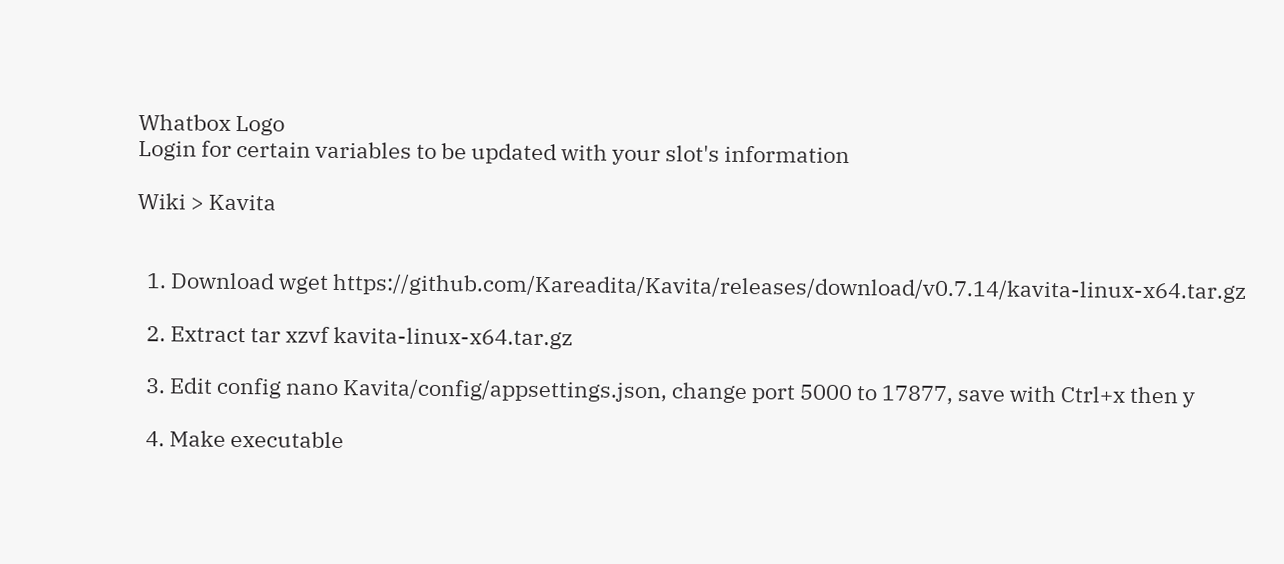Whatbox Logo
Login for certain variables to be updated with your slot's information

Wiki > Kavita


  1. Download wget https://github.com/Kareadita/Kavita/releases/download/v0.7.14/kavita-linux-x64.tar.gz

  2. Extract tar xzvf kavita-linux-x64.tar.gz

  3. Edit config nano Kavita/config/appsettings.json, change port 5000 to 17877, save with Ctrl+x then y

  4. Make executable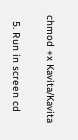chmod +x Kavita/Kavita

  5. Run in screen cd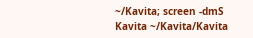~/Kavita; screen -dmS Kavita ~/Kavita/Kavita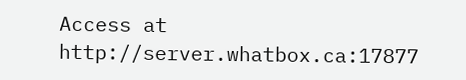Access at http://server.whatbox.ca:17877